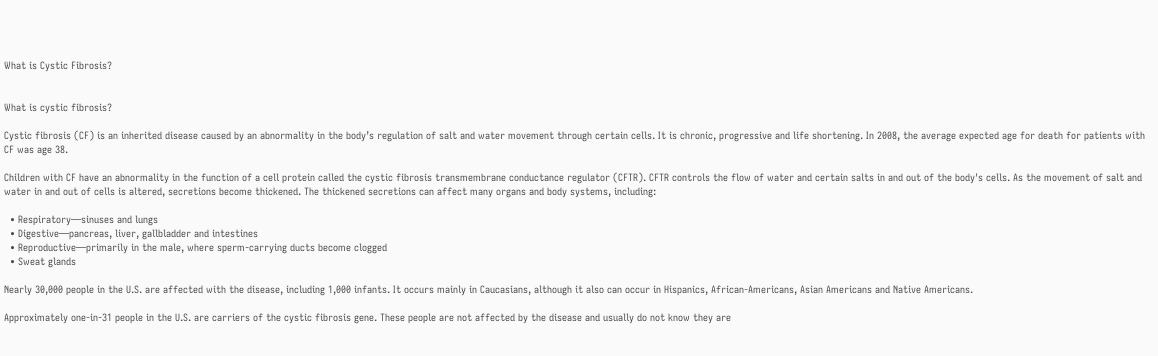What is Cystic Fibrosis?


What is cystic fibrosis?

Cystic fibrosis (CF) is an inherited disease caused by an abnormality in the body’s regulation of salt and water movement through certain cells. It is chronic, progressive and life shortening. In 2008, the average expected age for death for patients with CF was age 38.

Children with CF have an abnormality in the function of a cell protein called the cystic fibrosis transmembrane conductance regulator (CFTR). CFTR controls the flow of water and certain salts in and out of the body's cells. As the movement of salt and water in and out of cells is altered, secretions become thickened. The thickened secretions can affect many organs and body systems, including:

  • Respiratory—sinuses and lungs
  • Digestive—pancreas, liver, gallbladder and intestines
  • Reproductive—primarily in the male, where sperm-carrying ducts become clogged
  • Sweat glands

Nearly 30,000 people in the U.S. are affected with the disease, including 1,000 infants. It occurs mainly in Caucasians, although it also can occur in Hispanics, African-Americans, Asian Americans and Native Americans.

Approximately one-in-31 people in the U.S. are carriers of the cystic fibrosis gene. These people are not affected by the disease and usually do not know they are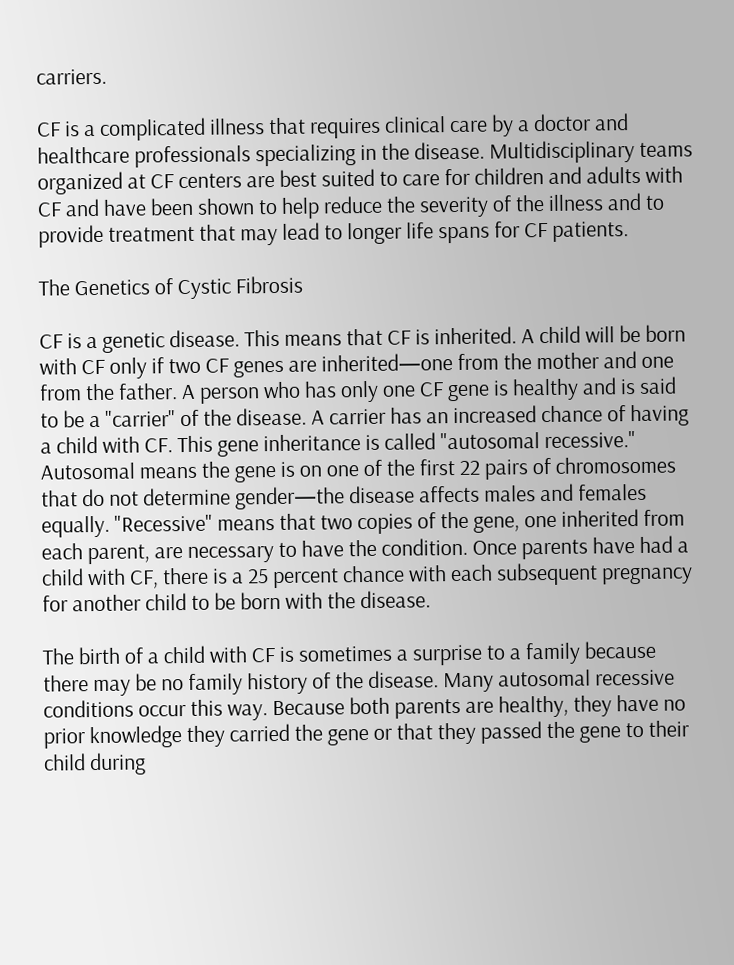carriers.

CF is a complicated illness that requires clinical care by a doctor and healthcare professionals specializing in the disease. Multidisciplinary teams organized at CF centers are best suited to care for children and adults with CF and have been shown to help reduce the severity of the illness and to provide treatment that may lead to longer life spans for CF patients.

The Genetics of Cystic Fibrosis

CF is a genetic disease. This means that CF is inherited. A child will be born with CF only if two CF genes are inherited—one from the mother and one from the father. A person who has only one CF gene is healthy and is said to be a "carrier" of the disease. A carrier has an increased chance of having a child with CF. This gene inheritance is called "autosomal recessive." Autosomal means the gene is on one of the first 22 pairs of chromosomes that do not determine gender—the disease affects males and females equally. "Recessive" means that two copies of the gene, one inherited from each parent, are necessary to have the condition. Once parents have had a child with CF, there is a 25 percent chance with each subsequent pregnancy for another child to be born with the disease.

The birth of a child with CF is sometimes a surprise to a family because there may be no family history of the disease. Many autosomal recessive conditions occur this way. Because both parents are healthy, they have no prior knowledge they carried the gene or that they passed the gene to their child during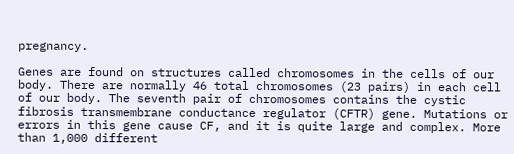pregnancy.

Genes are found on structures called chromosomes in the cells of our body. There are normally 46 total chromosomes (23 pairs) in each cell of our body. The seventh pair of chromosomes contains the cystic fibrosis transmembrane conductance regulator (CFTR) gene. Mutations or errors in this gene cause CF, and it is quite large and complex. More than 1,000 different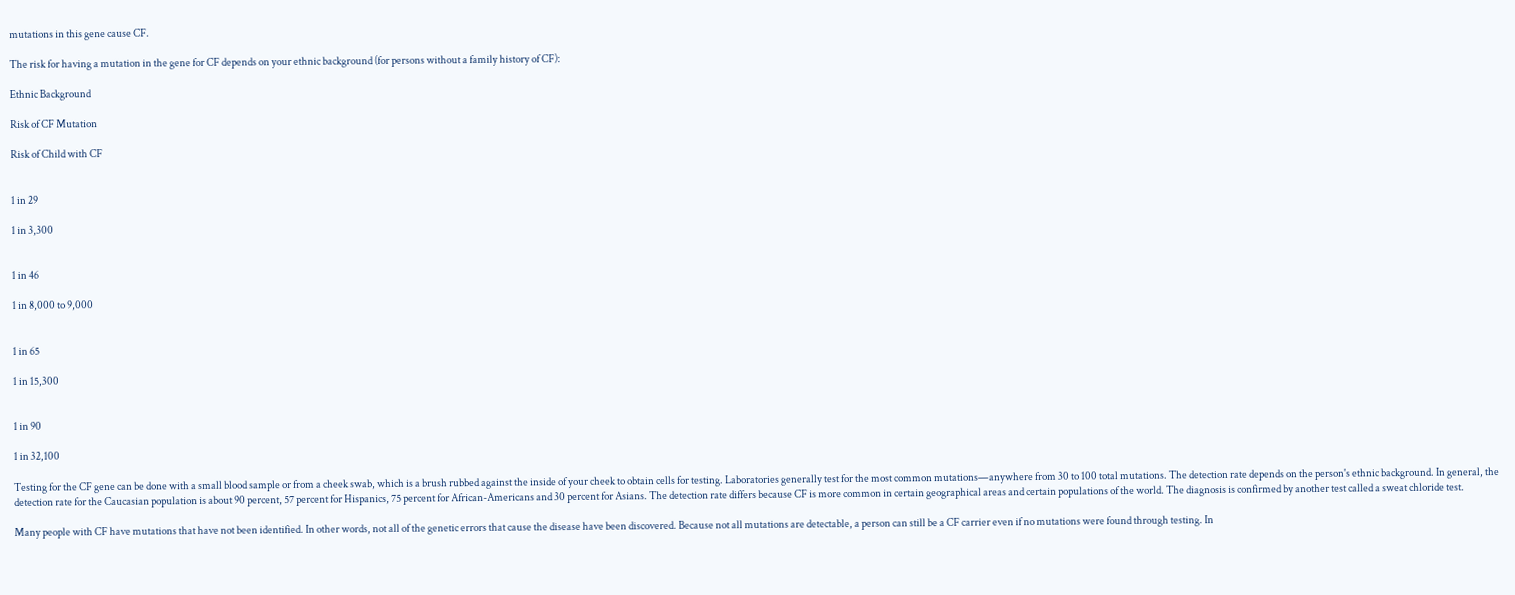mutations in this gene cause CF.

The risk for having a mutation in the gene for CF depends on your ethnic background (for persons without a family history of CF):

Ethnic Background

Risk of CF Mutation

Risk of Child with CF


1 in 29

1 in 3,300


1 in 46

1 in 8,000 to 9,000


1 in 65

1 in 15,300


1 in 90

1 in 32,100

Testing for the CF gene can be done with a small blood sample or from a cheek swab, which is a brush rubbed against the inside of your cheek to obtain cells for testing. Laboratories generally test for the most common mutations—anywhere from 30 to 100 total mutations. The detection rate depends on the person's ethnic background. In general, the detection rate for the Caucasian population is about 90 percent, 57 percent for Hispanics, 75 percent for African-Americans and 30 percent for Asians. The detection rate differs because CF is more common in certain geographical areas and certain populations of the world. The diagnosis is confirmed by another test called a sweat chloride test.

Many people with CF have mutations that have not been identified. In other words, not all of the genetic errors that cause the disease have been discovered. Because not all mutations are detectable, a person can still be a CF carrier even if no mutations were found through testing. In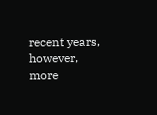recent years, however, more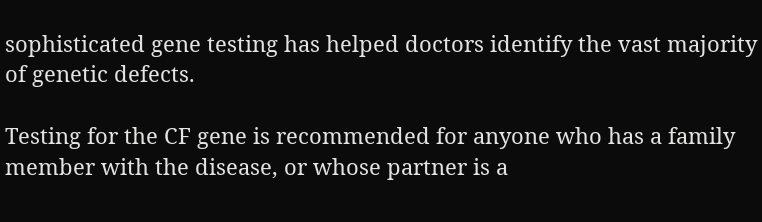sophisticated gene testing has helped doctors identify the vast majority of genetic defects.

Testing for the CF gene is recommended for anyone who has a family member with the disease, or whose partner is a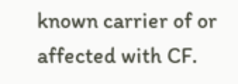known carrier of or affected with CF.